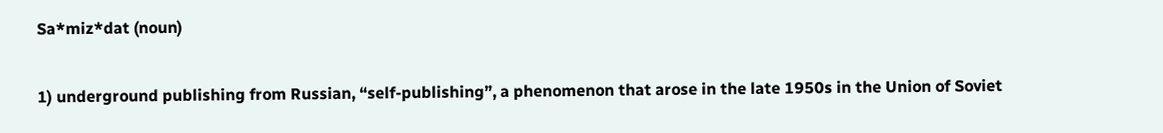Sa*miz*dat (noun)

1) underground publishing from Russian, “self-publishing”, a phenomenon that arose in the late 1950s in the Union of Soviet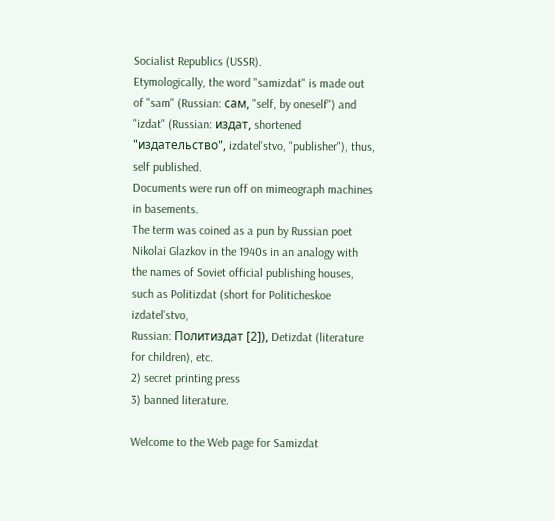Socialist Republics (USSR).
Etymologically, the word "samizdat" is made out of "sam" (Russian: сам, "self, by oneself") and "izdat" (Russian: издат, shortened "издательство", izdatel'stvo, "publisher"), thus, self published.
Documents were run off on mimeograph machines in basements.
The term was coined as a pun by Russian poet Nikolai Glazkov in the 1940s in an analogy with the names of Soviet official publishing houses, such as Politizdat (short for Politicheskoe izdatel'stvo,
Russian: Политиздат [2]), Detizdat (literature for children), etc.
2) secret printing press
3) banned literature.

Welcome to the Web page for Samizdat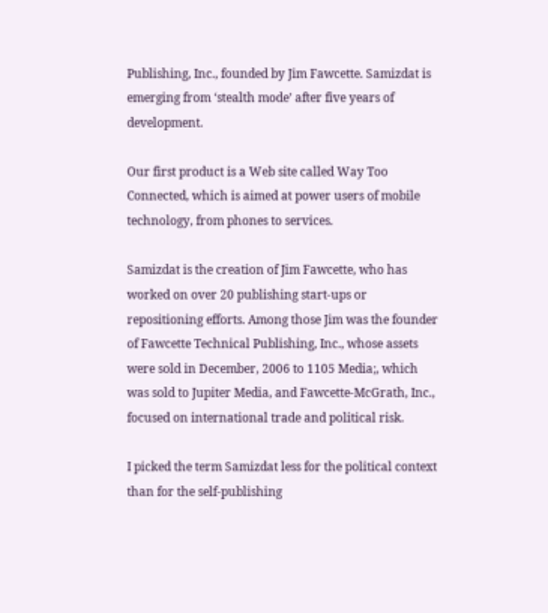Publishing, Inc., founded by Jim Fawcette. Samizdat is emerging from ‘stealth mode’ after five years of development.

Our first product is a Web site called Way Too Connected, which is aimed at power users of mobile technology, from phones to services.

Samizdat is the creation of Jim Fawcette, who has worked on over 20 publishing start-ups or repositioning efforts. Among those Jim was the founder of Fawcette Technical Publishing, Inc., whose assets were sold in December, 2006 to 1105 Media;, which was sold to Jupiter Media, and Fawcette-McGrath, Inc., focused on international trade and political risk.

I picked the term Samizdat less for the political context than for the self-publishing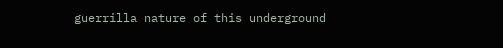guerrilla nature of this underground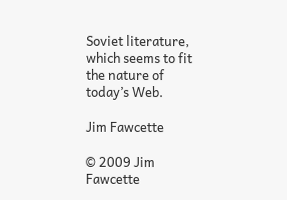Soviet literature, which seems to fit the nature of today’s Web.

Jim Fawcette

© 2009 Jim Fawcette